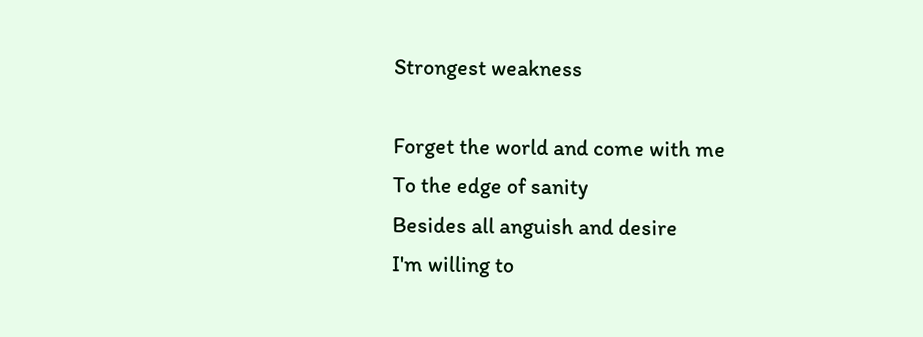Strongest weakness

Forget the world and come with me
To the edge of sanity
Besides all anguish and desire
I'm willing to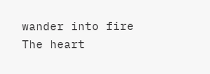wander into fire
The heart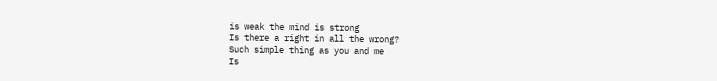is weak the mind is strong
Is there a right in all the wrong?
Such simple thing as you and me
Is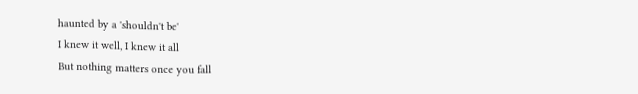haunted by a 'shouldn't be'
I knew it well, I knew it all
But nothing matters once you fall